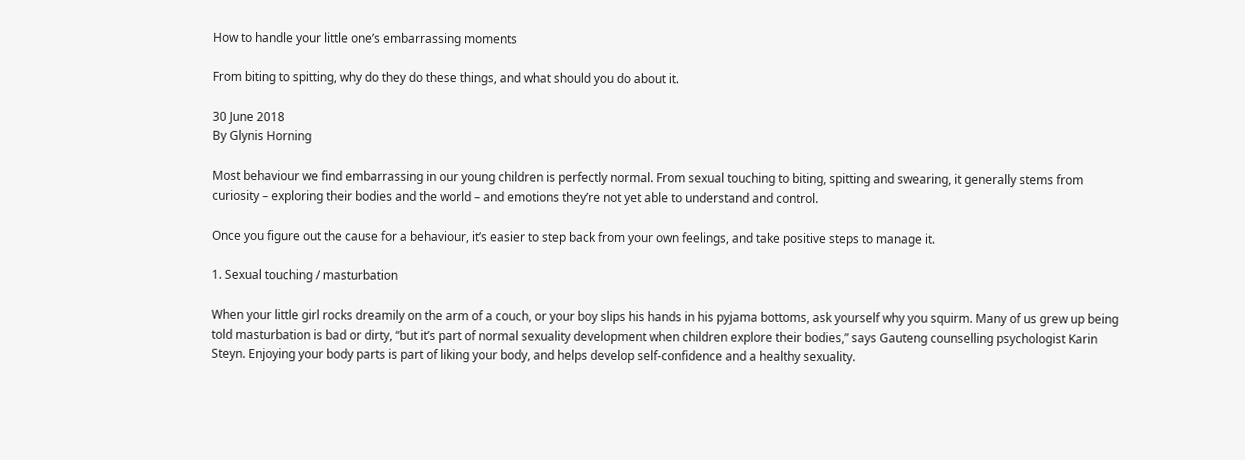How to handle your little one’s embarrassing moments

From biting to spitting, why do they do these things, and what should you do about it.

30 June 2018
By Glynis Horning

Most behaviour we find embarrassing in our young children is perfectly normal. From sexual touching to biting, spitting and swearing, it generally stems from curiosity – exploring their bodies and the world – and emotions they’re not yet able to understand and control.

Once you figure out the cause for a behaviour, it’s easier to step back from your own feelings, and take positive steps to manage it.

1. Sexual touching / masturbation

When your little girl rocks dreamily on the arm of a couch, or your boy slips his hands in his pyjama bottoms, ask yourself why you squirm. Many of us grew up being told masturbation is bad or dirty, “but it’s part of normal sexuality development when children explore their bodies,” says Gauteng counselling psychologist Karin Steyn. Enjoying your body parts is part of liking your body, and helps develop self-confidence and a healthy sexuality.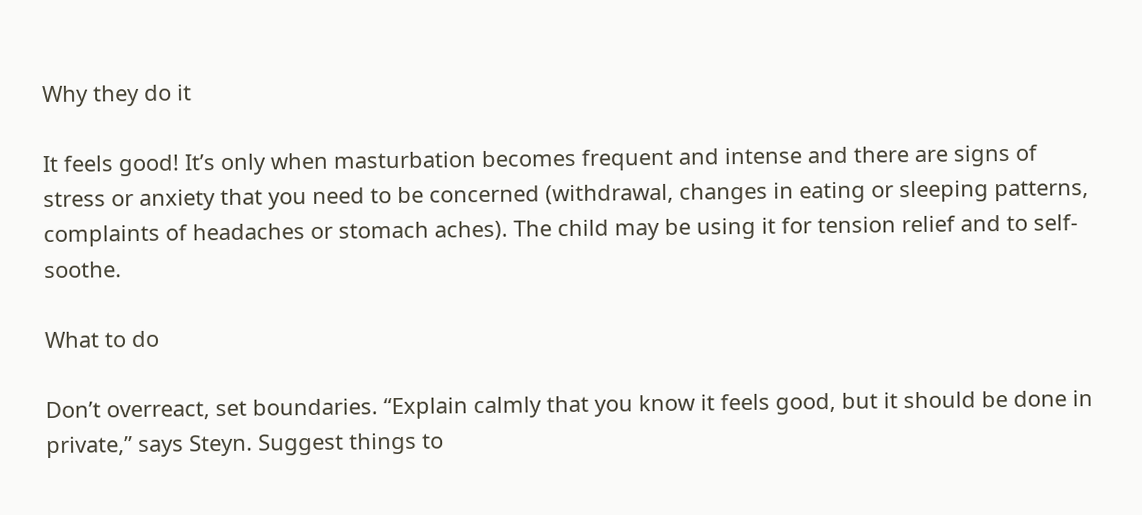Why they do it

It feels good! It’s only when masturbation becomes frequent and intense and there are signs of stress or anxiety that you need to be concerned (withdrawal, changes in eating or sleeping patterns, complaints of headaches or stomach aches). The child may be using it for tension relief and to self-soothe.

What to do

Don’t overreact, set boundaries. “Explain calmly that you know it feels good, but it should be done in private,” says Steyn. Suggest things to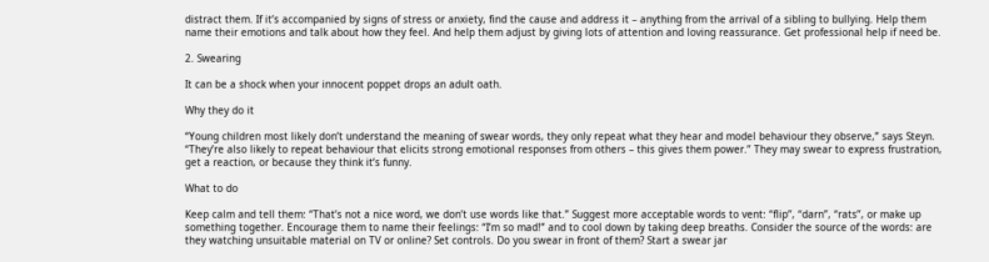distract them. If it’s accompanied by signs of stress or anxiety, find the cause and address it – anything from the arrival of a sibling to bullying. Help them name their emotions and talk about how they feel. And help them adjust by giving lots of attention and loving reassurance. Get professional help if need be.

2. Swearing

It can be a shock when your innocent poppet drops an adult oath.

Why they do it

“Young children most likely don’t understand the meaning of swear words, they only repeat what they hear and model behaviour they observe,” says Steyn. “They’re also likely to repeat behaviour that elicits strong emotional responses from others – this gives them power.” They may swear to express frustration, get a reaction, or because they think it’s funny.

What to do

Keep calm and tell them: “That’s not a nice word, we don’t use words like that.” Suggest more acceptable words to vent: “flip”, “darn”, “rats”, or make up something together. Encourage them to name their feelings: “I’m so mad!” and to cool down by taking deep breaths. Consider the source of the words: are they watching unsuitable material on TV or online? Set controls. Do you swear in front of them? Start a swear jar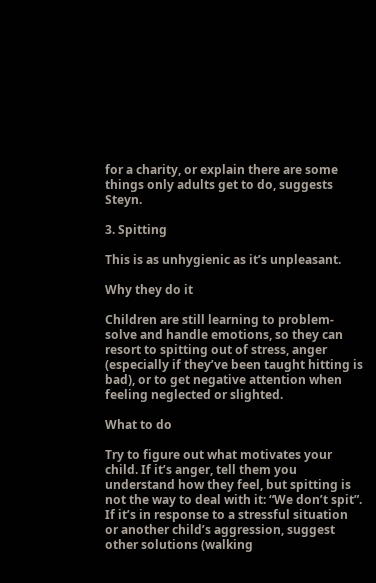for a charity, or explain there are some things only adults get to do, suggests Steyn.

3. Spitting

This is as unhygienic as it’s unpleasant.

Why they do it

Children are still learning to problem-solve and handle emotions, so they can resort to spitting out of stress, anger (especially if they’ve been taught hitting is bad), or to get negative attention when feeling neglected or slighted.

What to do

Try to figure out what motivates your child. If it’s anger, tell them you understand how they feel, but spitting is not the way to deal with it: “We don’t spit”. If it’s in response to a stressful situation or another child’s aggression, suggest other solutions (walking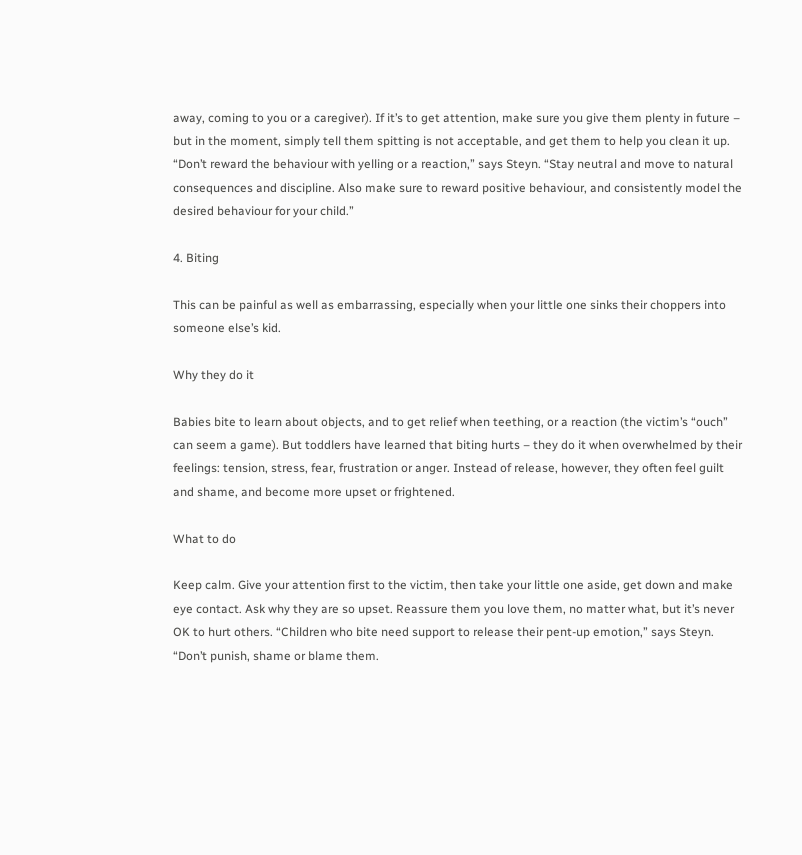away, coming to you or a caregiver). If it’s to get attention, make sure you give them plenty in future – but in the moment, simply tell them spitting is not acceptable, and get them to help you clean it up. “Don’t reward the behaviour with yelling or a reaction,” says Steyn. “Stay neutral and move to natural consequences and discipline. Also make sure to reward positive behaviour, and consistently model the desired behaviour for your child.”

4. Biting

This can be painful as well as embarrassing, especially when your little one sinks their choppers into someone else’s kid.

Why they do it

Babies bite to learn about objects, and to get relief when teething, or a reaction (the victim’s “ouch” can seem a game). But toddlers have learned that biting hurts – they do it when overwhelmed by their feelings: tension, stress, fear, frustration or anger. Instead of release, however, they often feel guilt and shame, and become more upset or frightened.

What to do

Keep calm. Give your attention first to the victim, then take your little one aside, get down and make eye contact. Ask why they are so upset. Reassure them you love them, no matter what, but it’s never OK to hurt others. “Children who bite need support to release their pent-up emotion,” says Steyn. “Don’t punish, shame or blame them.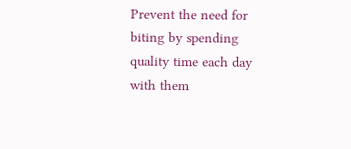Prevent the need for biting by spending quality time each day with them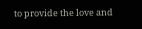to provide the love and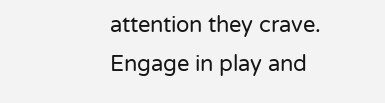attention they crave. Engage in play and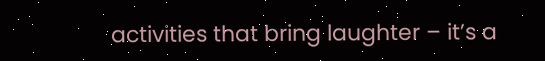activities that bring laughter – it’s a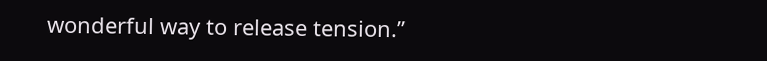wonderful way to release tension.”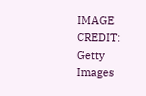IMAGE CREDIT: Getty Images